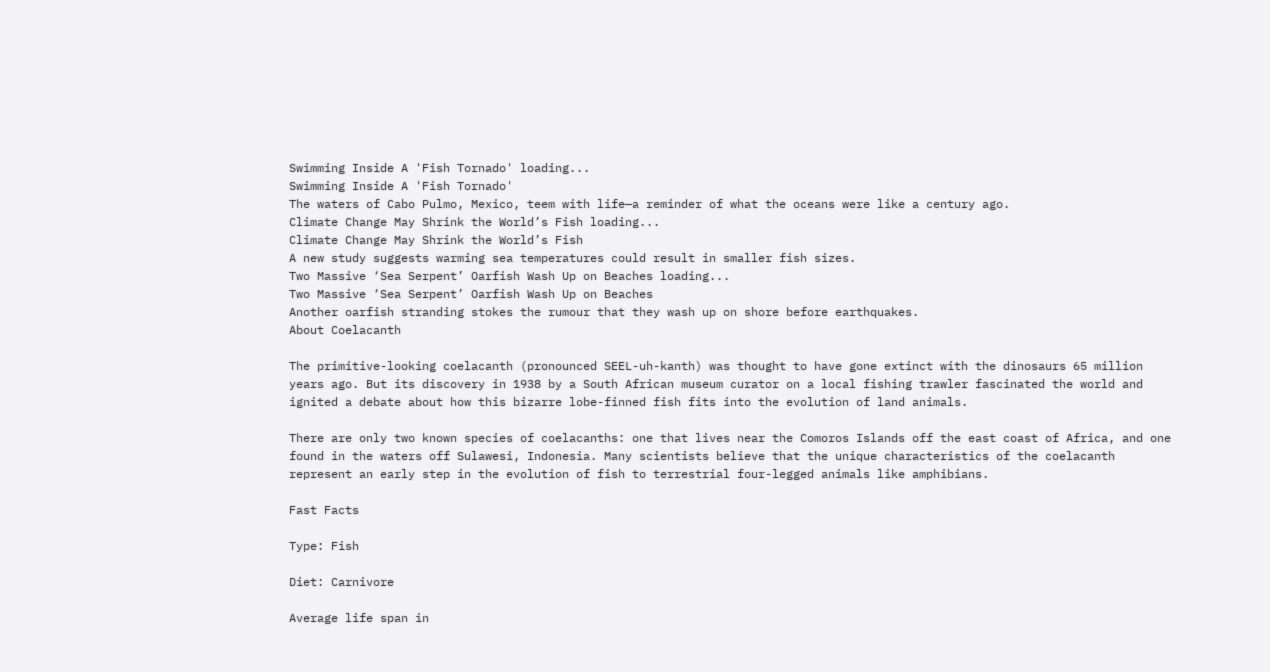Swimming Inside A 'Fish Tornado' loading...
Swimming Inside A 'Fish Tornado'
The waters of Cabo Pulmo, Mexico, teem with life—a reminder of what the oceans were like a century ago.
Climate Change May Shrink the World’s Fish loading...
Climate Change May Shrink the World’s Fish
A new study suggests warming sea temperatures could result in smaller fish sizes.
Two Massive ‘Sea Serpent’ Oarfish Wash Up on Beaches loading...
Two Massive ‘Sea Serpent’ Oarfish Wash Up on Beaches
Another oarfish stranding stokes the rumour that they wash up on shore before earthquakes.
About Coelacanth

The primitive-looking coelacanth (pronounced SEEL-uh-kanth) was thought to have gone extinct with the dinosaurs 65 million years ago. But its discovery in 1938 by a South African museum curator on a local fishing trawler fascinated the world and ignited a debate about how this bizarre lobe-finned fish fits into the evolution of land animals.

There are only two known species of coelacanths: one that lives near the Comoros Islands off the east coast of Africa, and one found in the waters off Sulawesi, Indonesia. Many scientists believe that the unique characteristics of the coelacanth represent an early step in the evolution of fish to terrestrial four-legged animals like amphibians.

Fast Facts

Type: Fish

Diet: Carnivore

Average life span in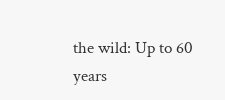the wild: Up to 60 years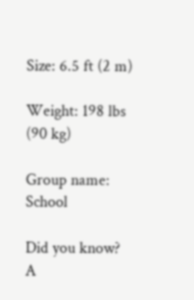Size: 6.5 ft (2 m)

Weight: 198 lbs (90 kg)

Group name: School

Did you know? A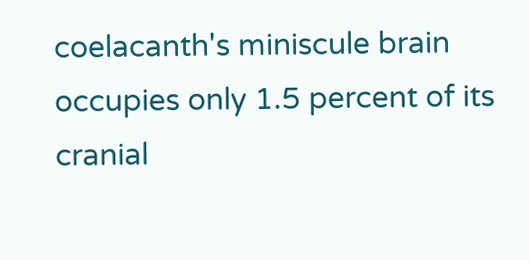coelacanth's miniscule brain occupies only 1.5 percent of its cranial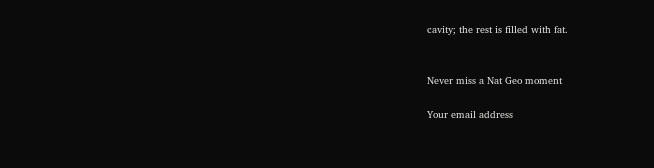cavity; the rest is filled with fat.


Never miss a Nat Geo moment

Your email address